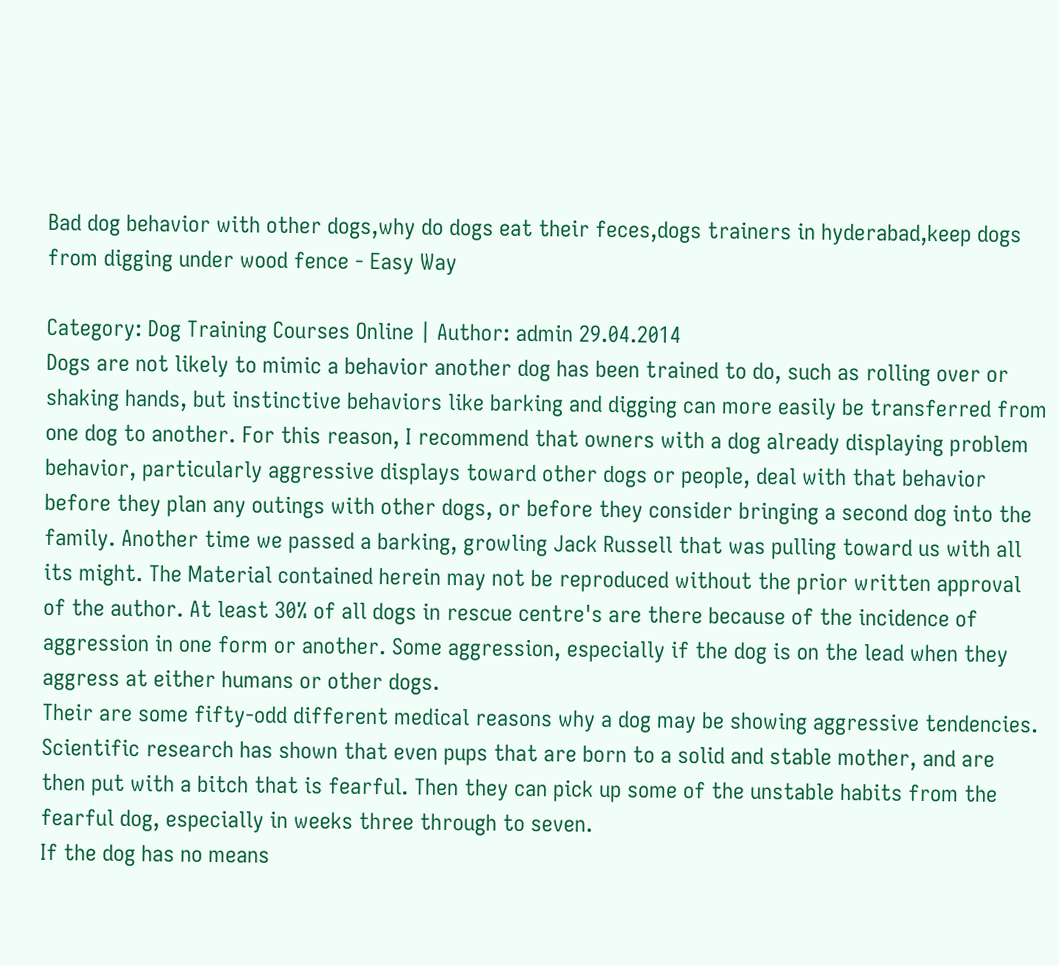Bad dog behavior with other dogs,why do dogs eat their feces,dogs trainers in hyderabad,keep dogs from digging under wood fence - Easy Way

Category: Dog Training Courses Online | Author: admin 29.04.2014
Dogs are not likely to mimic a behavior another dog has been trained to do, such as rolling over or shaking hands, but instinctive behaviors like barking and digging can more easily be transferred from one dog to another. For this reason, I recommend that owners with a dog already displaying problem behavior, particularly aggressive displays toward other dogs or people, deal with that behavior before they plan any outings with other dogs, or before they consider bringing a second dog into the family. Another time we passed a barking, growling Jack Russell that was pulling toward us with all its might. The Material contained herein may not be reproduced without the prior written approval of the author. At least 30% of all dogs in rescue centre's are there because of the incidence of aggression in one form or another. Some aggression, especially if the dog is on the lead when they aggress at either humans or other dogs.
Their are some fifty-odd different medical reasons why a dog may be showing aggressive tendencies.
Scientific research has shown that even pups that are born to a solid and stable mother, and are then put with a bitch that is fearful. Then they can pick up some of the unstable habits from the fearful dog, especially in weeks three through to seven.
If the dog has no means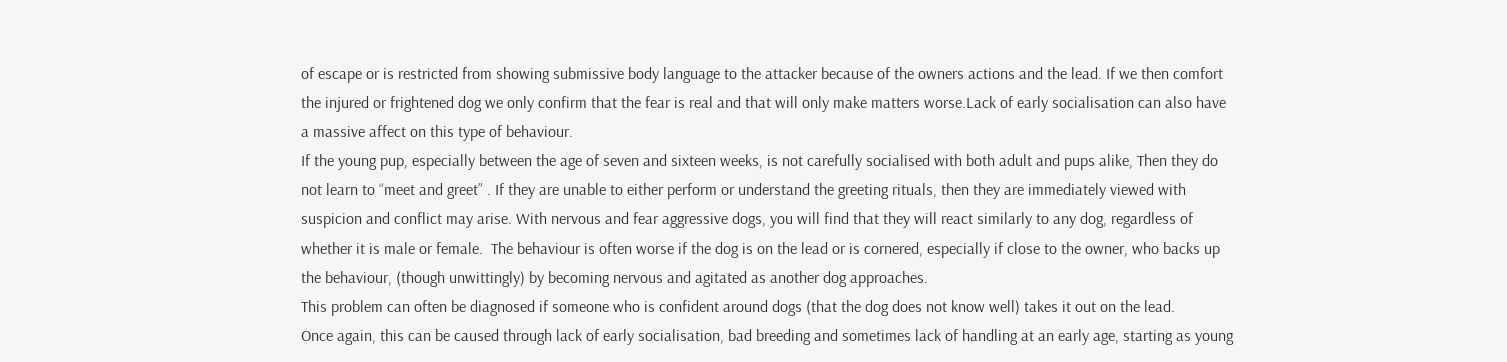of escape or is restricted from showing submissive body language to the attacker because of the owners actions and the lead. If we then comfort the injured or frightened dog we only confirm that the fear is real and that will only make matters worse.Lack of early socialisation can also have a massive affect on this type of behaviour.
If the young pup, especially between the age of seven and sixteen weeks, is not carefully socialised with both adult and pups alike, Then they do not learn to “meet and greet” . If they are unable to either perform or understand the greeting rituals, then they are immediately viewed with suspicion and conflict may arise. With nervous and fear aggressive dogs, you will find that they will react similarly to any dog, regardless of whether it is male or female.  The behaviour is often worse if the dog is on the lead or is cornered, especially if close to the owner, who backs up the behaviour, (though unwittingly) by becoming nervous and agitated as another dog approaches.
This problem can often be diagnosed if someone who is confident around dogs (that the dog does not know well) takes it out on the lead.
Once again, this can be caused through lack of early socialisation, bad breeding and sometimes lack of handling at an early age, starting as young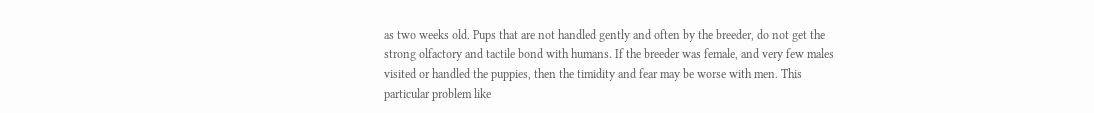as two weeks old. Pups that are not handled gently and often by the breeder, do not get the strong olfactory and tactile bond with humans. If the breeder was female, and very few males visited or handled the puppies, then the timidity and fear may be worse with men. This particular problem like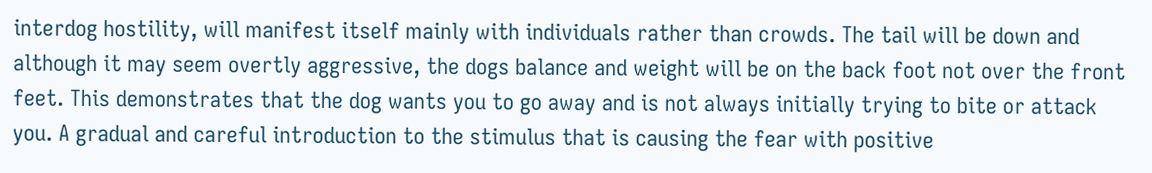interdog hostility, will manifest itself mainly with individuals rather than crowds. The tail will be down and although it may seem overtly aggressive, the dogs balance and weight will be on the back foot not over the front feet. This demonstrates that the dog wants you to go away and is not always initially trying to bite or attack you. A gradual and careful introduction to the stimulus that is causing the fear with positive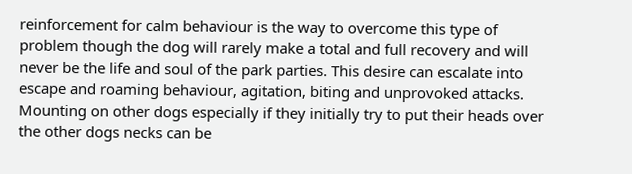reinforcement for calm behaviour is the way to overcome this type of problem though the dog will rarely make a total and full recovery and will never be the life and soul of the park parties. This desire can escalate into escape and roaming behaviour, agitation, biting and unprovoked attacks. Mounting on other dogs especially if they initially try to put their heads over the other dogs necks can be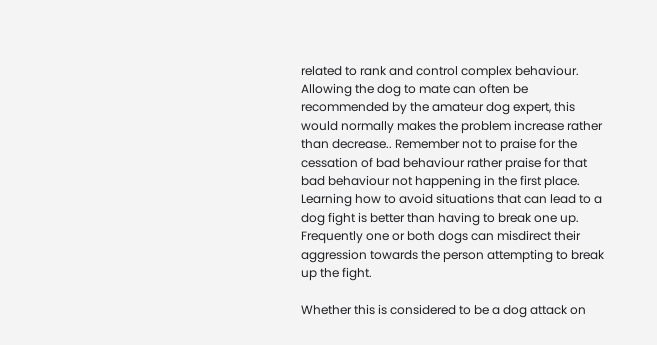related to rank and control complex behaviour. Allowing the dog to mate can often be recommended by the amateur dog expert, this would normally makes the problem increase rather than decrease.. Remember not to praise for the cessation of bad behaviour rather praise for that bad behaviour not happening in the first place. Learning how to avoid situations that can lead to a dog fight is better than having to break one up. Frequently one or both dogs can misdirect their aggression towards the person attempting to break up the fight.

Whether this is considered to be a dog attack on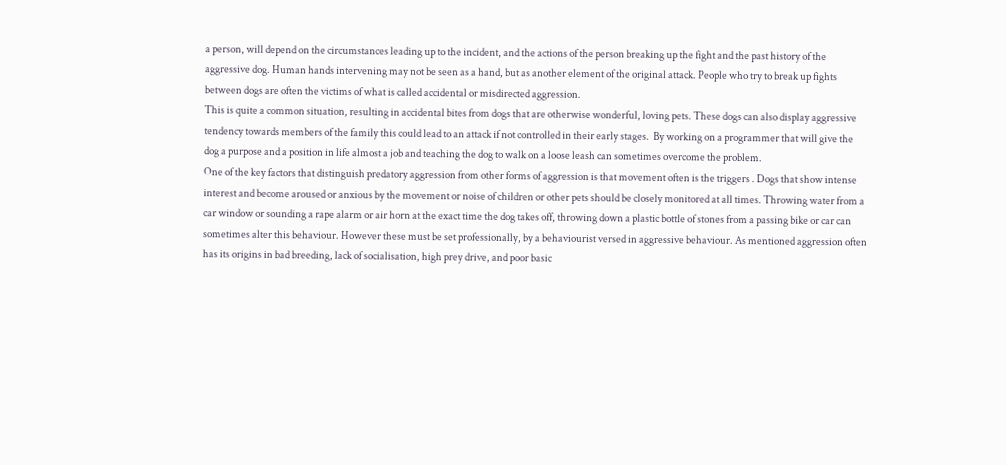a person, will depend on the circumstances leading up to the incident, and the actions of the person breaking up the fight and the past history of the aggressive dog. Human hands intervening may not be seen as a hand, but as another element of the original attack. People who try to break up fights between dogs are often the victims of what is called accidental or misdirected aggression.
This is quite a common situation, resulting in accidental bites from dogs that are otherwise wonderful, loving pets. These dogs can also display aggressive tendency towards members of the family this could lead to an attack if not controlled in their early stages.  By working on a programmer that will give the dog a purpose and a position in life almost a job and teaching the dog to walk on a loose leash can sometimes overcome the problem.
One of the key factors that distinguish predatory aggression from other forms of aggression is that movement often is the triggers . Dogs that show intense interest and become aroused or anxious by the movement or noise of children or other pets should be closely monitored at all times. Throwing water from a car window or sounding a rape alarm or air horn at the exact time the dog takes off, throwing down a plastic bottle of stones from a passing bike or car can sometimes alter this behaviour. However these must be set professionally, by a behaviourist versed in aggressive behaviour. As mentioned aggression often has its origins in bad breeding, lack of socialisation, high prey drive, and poor basic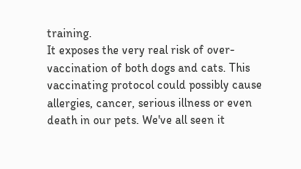training.
It exposes the very real risk of over-vaccination of both dogs and cats. This vaccinating protocol could possibly cause allergies, cancer, serious illness or even death in our pets. We've all seen it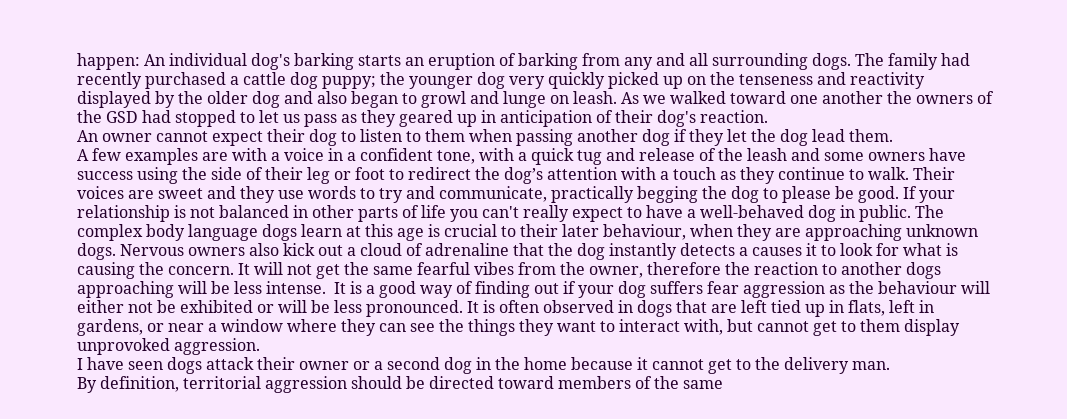happen: An individual dog's barking starts an eruption of barking from any and all surrounding dogs. The family had recently purchased a cattle dog puppy; the younger dog very quickly picked up on the tenseness and reactivity displayed by the older dog and also began to growl and lunge on leash. As we walked toward one another the owners of the GSD had stopped to let us pass as they geared up in anticipation of their dog's reaction.
An owner cannot expect their dog to listen to them when passing another dog if they let the dog lead them.
A few examples are with a voice in a confident tone, with a quick tug and release of the leash and some owners have success using the side of their leg or foot to redirect the dog’s attention with a touch as they continue to walk. Their voices are sweet and they use words to try and communicate, practically begging the dog to please be good. If your relationship is not balanced in other parts of life you can't really expect to have a well-behaved dog in public. The complex body language dogs learn at this age is crucial to their later behaviour, when they are approaching unknown dogs. Nervous owners also kick out a cloud of adrenaline that the dog instantly detects a causes it to look for what is causing the concern. It will not get the same fearful vibes from the owner, therefore the reaction to another dogs approaching will be less intense.  It is a good way of finding out if your dog suffers fear aggression as the behaviour will either not be exhibited or will be less pronounced. It is often observed in dogs that are left tied up in flats, left in gardens, or near a window where they can see the things they want to interact with, but cannot get to them display unprovoked aggression.
I have seen dogs attack their owner or a second dog in the home because it cannot get to the delivery man.
By definition, territorial aggression should be directed toward members of the same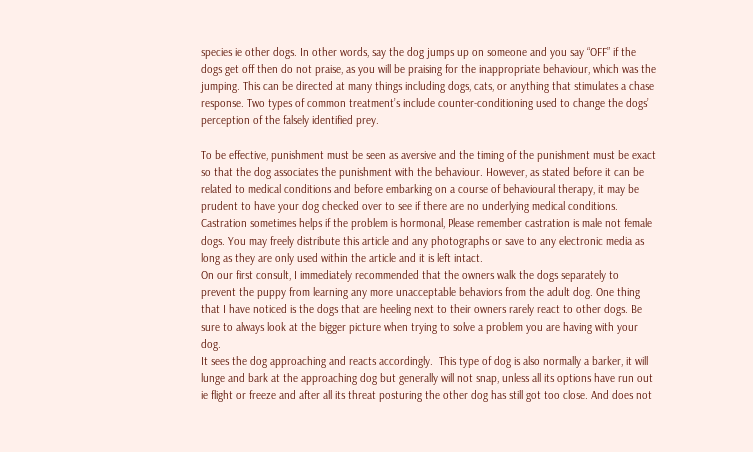species ie other dogs. In other words, say the dog jumps up on someone and you say “OFF” if the dogs get off then do not praise, as you will be praising for the inappropriate behaviour, which was the jumping. This can be directed at many things including dogs, cats, or anything that stimulates a chase response. Two types of common treatment’s include counter-conditioning used to change the dogs’ perception of the falsely identified prey.

To be effective, punishment must be seen as aversive and the timing of the punishment must be exact so that the dog associates the punishment with the behaviour. However, as stated before it can be related to medical conditions and before embarking on a course of behavioural therapy, it may be prudent to have your dog checked over to see if there are no underlying medical conditions. Castration sometimes helps if the problem is hormonal, Please remember castration is male not female dogs. You may freely distribute this article and any photographs or save to any electronic media as long as they are only used within the article and it is left intact.
On our first consult, I immediately recommended that the owners walk the dogs separately to prevent the puppy from learning any more unacceptable behaviors from the adult dog. One thing that I have noticed is the dogs that are heeling next to their owners rarely react to other dogs. Be sure to always look at the bigger picture when trying to solve a problem you are having with your dog.
It sees the dog approaching and reacts accordingly.  This type of dog is also normally a barker, it will lunge and bark at the approaching dog but generally will not snap, unless all its options have run out ie flight or freeze and after all its threat posturing the other dog has still got too close. And does not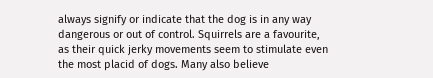always signify or indicate that the dog is in any way dangerous or out of control. Squirrels are a favourite, as their quick jerky movements seem to stimulate even the most placid of dogs. Many also believe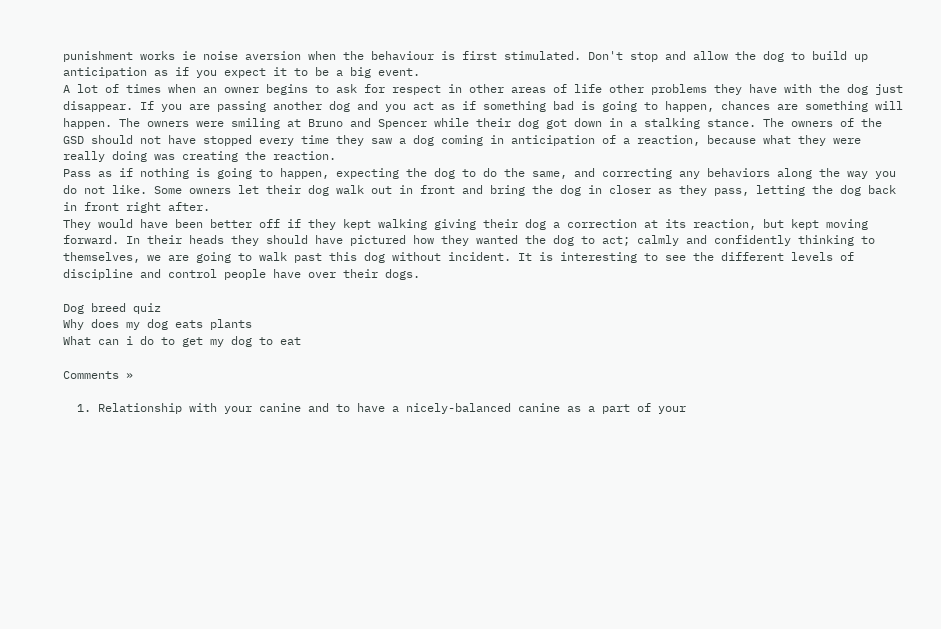punishment works ie noise aversion when the behaviour is first stimulated. Don't stop and allow the dog to build up anticipation as if you expect it to be a big event.
A lot of times when an owner begins to ask for respect in other areas of life other problems they have with the dog just disappear. If you are passing another dog and you act as if something bad is going to happen, chances are something will happen. The owners were smiling at Bruno and Spencer while their dog got down in a stalking stance. The owners of the GSD should not have stopped every time they saw a dog coming in anticipation of a reaction, because what they were really doing was creating the reaction.
Pass as if nothing is going to happen, expecting the dog to do the same, and correcting any behaviors along the way you do not like. Some owners let their dog walk out in front and bring the dog in closer as they pass, letting the dog back in front right after.
They would have been better off if they kept walking giving their dog a correction at its reaction, but kept moving forward. In their heads they should have pictured how they wanted the dog to act; calmly and confidently thinking to themselves, we are going to walk past this dog without incident. It is interesting to see the different levels of discipline and control people have over their dogs.

Dog breed quiz
Why does my dog eats plants
What can i do to get my dog to eat

Comments »

  1. Relationship with your canine and to have a nicely-balanced canine as a part of your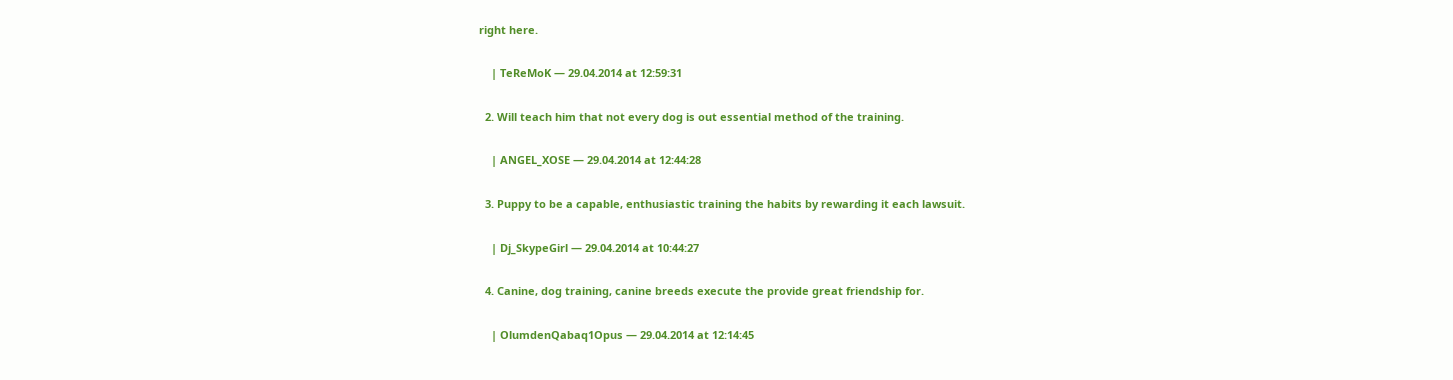right here.

    | TeReMoK — 29.04.2014 at 12:59:31

  2. Will teach him that not every dog is out essential method of the training.

    | ANGEL_XOSE — 29.04.2014 at 12:44:28

  3. Puppy to be a capable, enthusiastic training the habits by rewarding it each lawsuit.

    | Dj_SkypeGirl — 29.04.2014 at 10:44:27

  4. Canine, dog training, canine breeds execute the provide great friendship for.

    | OlumdenQabaq1Opus — 29.04.2014 at 12:14:45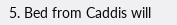5. Bed from Caddis will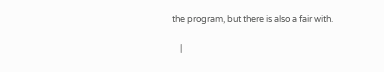the program, but there is also a fair with.

    |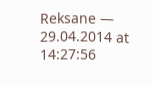Reksane — 29.04.2014 at 14:27:56